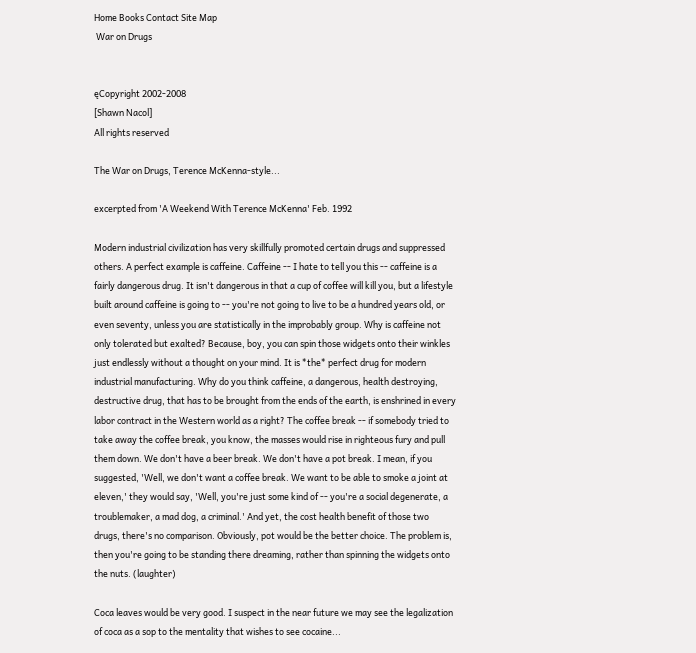Home Books Contact Site Map
 War on Drugs


ęCopyright 2002-2008
[Shawn Nacol]
All rights reserved

The War on Drugs, Terence McKenna-style...

excerpted from 'A Weekend With Terence McKenna' Feb. 1992

Modern industrial civilization has very skillfully promoted certain drugs and suppressed others. A perfect example is caffeine. Caffeine -- I hate to tell you this -- caffeine is a fairly dangerous drug. It isn't dangerous in that a cup of coffee will kill you, but a lifestyle built around caffeine is going to -- you're not going to live to be a hundred years old, or even seventy, unless you are statistically in the improbably group. Why is caffeine not only tolerated but exalted? Because, boy, you can spin those widgets onto their winkles just endlessly without a thought on your mind. It is *the* perfect drug for modern industrial manufacturing. Why do you think caffeine, a dangerous, health destroying, destructive drug, that has to be brought from the ends of the earth, is enshrined in every labor contract in the Western world as a right? The coffee break -- if somebody tried to take away the coffee break, you know, the masses would rise in righteous fury and pull them down. We don't have a beer break. We don't have a pot break. I mean, if you suggested, 'Well, we don't want a coffee break. We want to be able to smoke a joint at eleven,' they would say, 'Well, you're just some kind of -- you're a social degenerate, a troublemaker, a mad dog, a criminal.' And yet, the cost health benefit of those two drugs, there's no comparison. Obviously, pot would be the better choice. The problem is, then you're going to be standing there dreaming, rather than spinning the widgets onto the nuts. (laughter)

Coca leaves would be very good. I suspect in the near future we may see the legalization of coca as a sop to the mentality that wishes to see cocaine...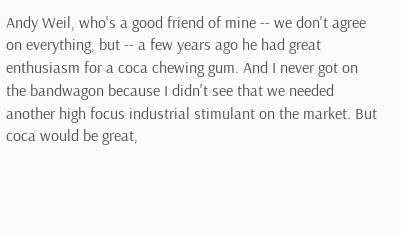Andy Weil, who's a good friend of mine -- we don't agree on everything, but -- a few years ago he had great enthusiasm for a coca chewing gum. And I never got on the bandwagon because I didn't see that we needed another high focus industrial stimulant on the market. But coca would be great,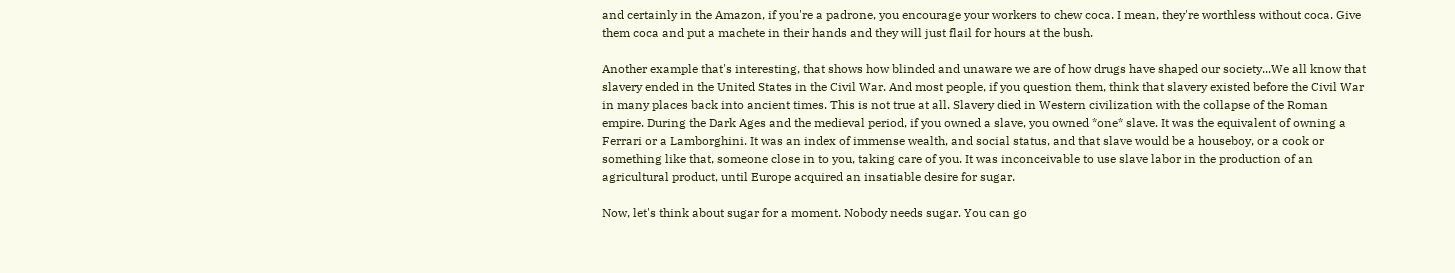and certainly in the Amazon, if you're a padrone, you encourage your workers to chew coca. I mean, they're worthless without coca. Give them coca and put a machete in their hands and they will just flail for hours at the bush.

Another example that's interesting, that shows how blinded and unaware we are of how drugs have shaped our society...We all know that slavery ended in the United States in the Civil War. And most people, if you question them, think that slavery existed before the Civil War in many places back into ancient times. This is not true at all. Slavery died in Western civilization with the collapse of the Roman empire. During the Dark Ages and the medieval period, if you owned a slave, you owned *one* slave. It was the equivalent of owning a Ferrari or a Lamborghini. It was an index of immense wealth, and social status, and that slave would be a houseboy, or a cook or something like that, someone close in to you, taking care of you. It was inconceivable to use slave labor in the production of an agricultural product, until Europe acquired an insatiable desire for sugar.

Now, let's think about sugar for a moment. Nobody needs sugar. You can go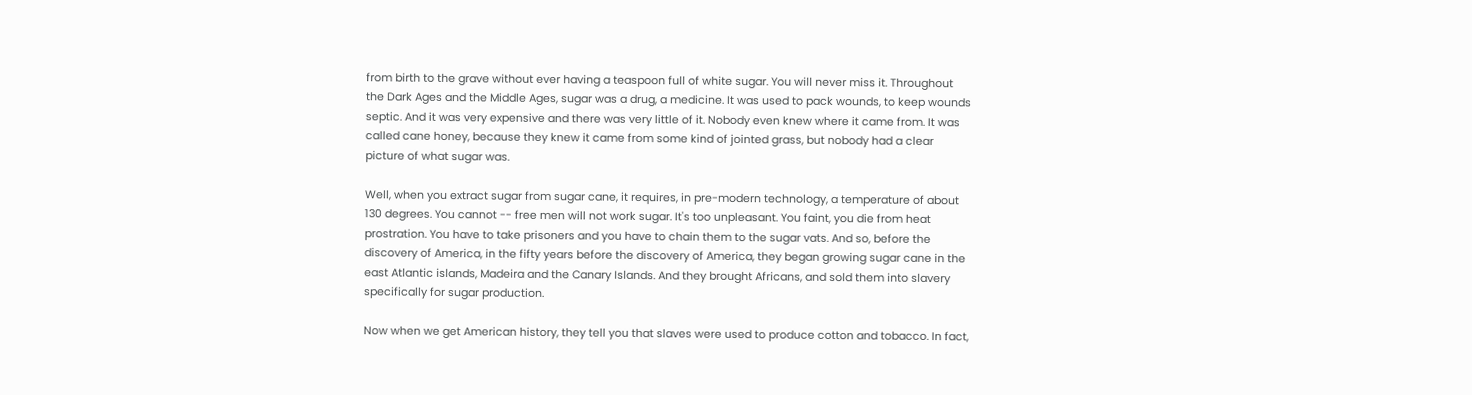from birth to the grave without ever having a teaspoon full of white sugar. You will never miss it. Throughout the Dark Ages and the Middle Ages, sugar was a drug, a medicine. It was used to pack wounds, to keep wounds septic. And it was very expensive and there was very little of it. Nobody even knew where it came from. It was called cane honey, because they knew it came from some kind of jointed grass, but nobody had a clear picture of what sugar was.

Well, when you extract sugar from sugar cane, it requires, in pre-modern technology, a temperature of about 130 degrees. You cannot -- free men will not work sugar. It's too unpleasant. You faint, you die from heat prostration. You have to take prisoners and you have to chain them to the sugar vats. And so, before the discovery of America, in the fifty years before the discovery of America, they began growing sugar cane in the east Atlantic islands, Madeira and the Canary Islands. And they brought Africans, and sold them into slavery specifically for sugar production.

Now when we get American history, they tell you that slaves were used to produce cotton and tobacco. In fact,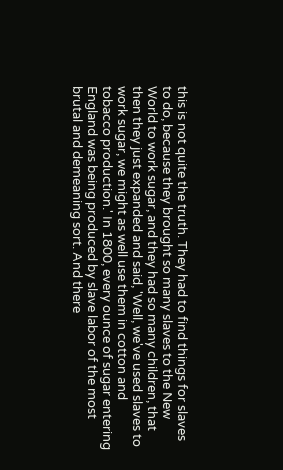this is not quite the truth. They had to find things for slaves to do, because they brought so many slaves to the New World to work sugar, and they had so many children, that then they just expanded and said, 'Well, we've used slaves to work sugar, we might as well use them in cotton and tobacco production.' In 1800, every ounce of sugar entering England was being produced by slave labor of the most brutal and demeaning sort. And there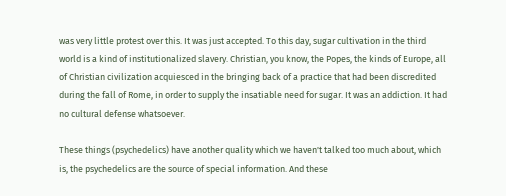was very little protest over this. It was just accepted. To this day, sugar cultivation in the third world is a kind of institutionalized slavery. Christian, you know, the Popes, the kinds of Europe, all of Christian civilization acquiesced in the bringing back of a practice that had been discredited during the fall of Rome, in order to supply the insatiable need for sugar. It was an addiction. It had no cultural defense whatsoever.

These things (psychedelics) have another quality which we haven't talked too much about, which is, the psychedelics are the source of special information. And these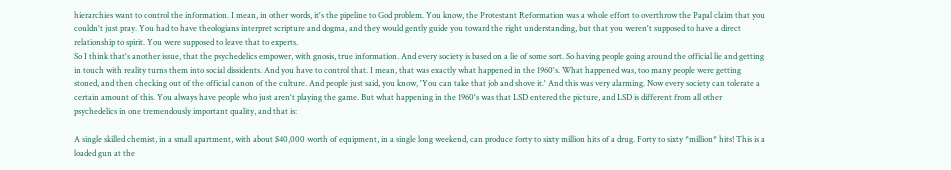hierarchies want to control the information. I mean, in other words, it's the pipeline to God problem. You know, the Protestant Reformation was a whole effort to overthrow the Papal claim that you couldn't just pray. You had to have theologians interpret scripture and dogma, and they would gently guide you toward the right understanding, but that you weren't supposed to have a direct relationship to spirit. You were supposed to leave that to experts.
So I think that's another issue, that the psychedelics empower, with gnosis, true information. And every society is based on a lie of some sort. So having people going around the official lie and getting in touch with reality turns them into social dissidents. And you have to control that. I mean, that was exactly what happened in the 1960's. What happened was, too many people were getting stoned, and then checking out of the official canon of the culture. And people just said, you know, 'You can take that job and shove it.' And this was very alarming. Now every society can tolerate a certain amount of this. You always have people who just aren't playing the game. But what happening in the 1960's was that LSD entered the picture, and LSD is different from all other psychedelics in one tremendously important quality, and that is:

A single skilled chemist, in a small apartment, with about $40,000 worth of equipment, in a single long weekend, can produce forty to sixty million hits of a drug. Forty to sixty *million* hits! This is a loaded gun at the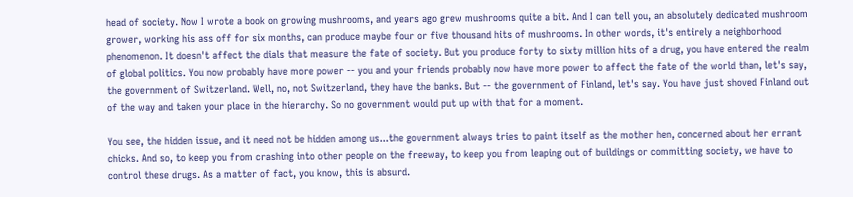head of society. Now I wrote a book on growing mushrooms, and years ago grew mushrooms quite a bit. And I can tell you, an absolutely dedicated mushroom grower, working his ass off for six months, can produce maybe four or five thousand hits of mushrooms. In other words, it's entirely a neighborhood phenomenon. It doesn't affect the dials that measure the fate of society. But you produce forty to sixty million hits of a drug, you have entered the realm of global politics. You now probably have more power -- you and your friends probably now have more power to affect the fate of the world than, let's say, the government of Switzerland. Well, no, not Switzerland, they have the banks. But -- the government of Finland, let's say. You have just shoved Finland out of the way and taken your place in the hierarchy. So no government would put up with that for a moment.

You see, the hidden issue, and it need not be hidden among us...the government always tries to paint itself as the mother hen, concerned about her errant chicks. And so, to keep you from crashing into other people on the freeway, to keep you from leaping out of buildings or committing society, we have to control these drugs. As a matter of fact, you know, this is absurd.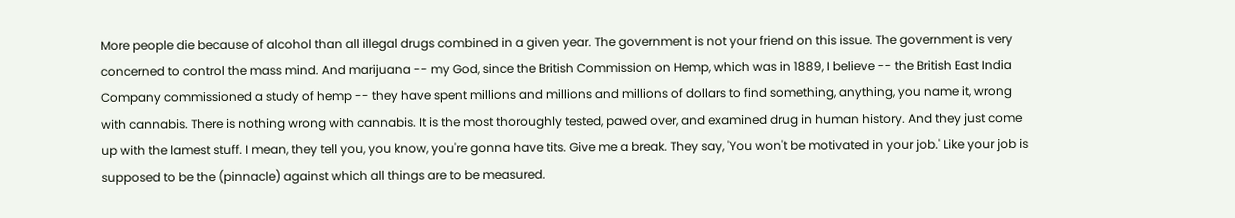More people die because of alcohol than all illegal drugs combined in a given year. The government is not your friend on this issue. The government is very concerned to control the mass mind. And marijuana -- my God, since the British Commission on Hemp, which was in 1889, I believe -- the British East India Company commissioned a study of hemp -- they have spent millions and millions and millions of dollars to find something, anything, you name it, wrong with cannabis. There is nothing wrong with cannabis. It is the most thoroughly tested, pawed over, and examined drug in human history. And they just come up with the lamest stuff. I mean, they tell you, you know, you're gonna have tits. Give me a break. They say, 'You won't be motivated in your job.' Like your job is supposed to be the (pinnacle) against which all things are to be measured.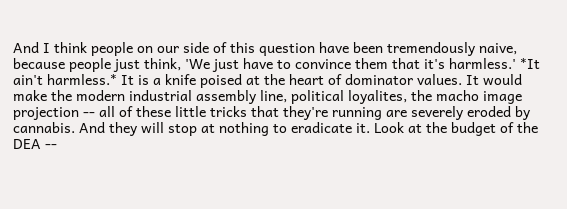And I think people on our side of this question have been tremendously naive, because people just think, 'We just have to convince them that it's harmless.' *It ain't harmless.* It is a knife poised at the heart of dominator values. It would make the modern industrial assembly line, political loyalites, the macho image projection -- all of these little tricks that they're running are severely eroded by cannabis. And they will stop at nothing to eradicate it. Look at the budget of the DEA --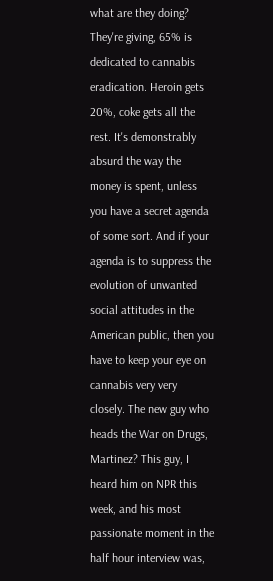what are they doing? They're giving, 65% is dedicated to cannabis eradication. Heroin gets 20%, coke gets all the rest. It's demonstrably absurd the way the money is spent, unless you have a secret agenda of some sort. And if your agenda is to suppress the evolution of unwanted social attitudes in the American public, then you have to keep your eye on cannabis very very closely. The new guy who heads the War on Drugs, Martinez? This guy, I heard him on NPR this week, and his most passionate moment in the half hour interview was,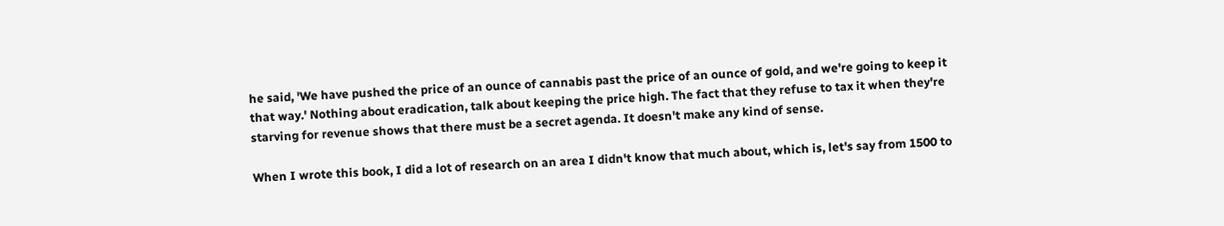he said, 'We have pushed the price of an ounce of cannabis past the price of an ounce of gold, and we're going to keep it that way.' Nothing about eradication, talk about keeping the price high. The fact that they refuse to tax it when they're starving for revenue shows that there must be a secret agenda. It doesn't make any kind of sense.

When I wrote this book, I did a lot of research on an area I didn't know that much about, which is, let's say from 1500 to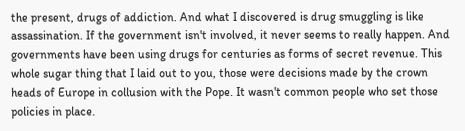the present, drugs of addiction. And what I discovered is drug smuggling is like assassination. If the government isn't involved, it never seems to really happen. And governments have been using drugs for centuries as forms of secret revenue. This whole sugar thing that I laid out to you, those were decisions made by the crown heads of Europe in collusion with the Pope. It wasn't common people who set those policies in place.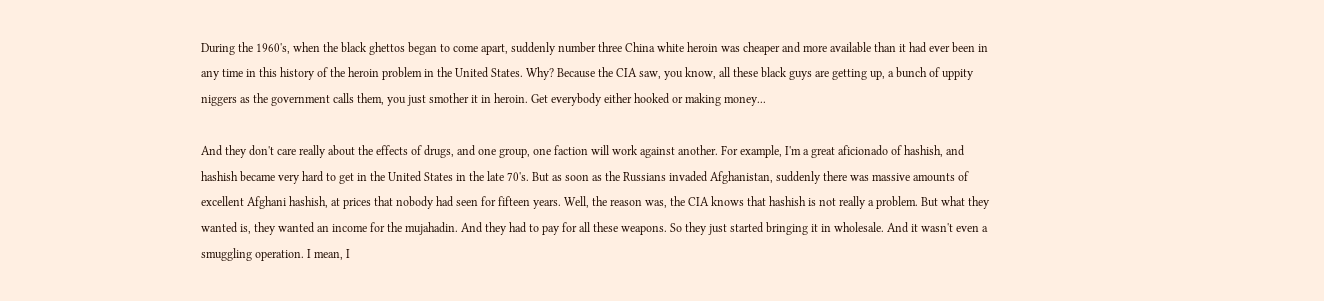During the 1960's, when the black ghettos began to come apart, suddenly number three China white heroin was cheaper and more available than it had ever been in any time in this history of the heroin problem in the United States. Why? Because the CIA saw, you know, all these black guys are getting up, a bunch of uppity niggers as the government calls them, you just smother it in heroin. Get everybody either hooked or making money...

And they don't care really about the effects of drugs, and one group, one faction will work against another. For example, I'm a great aficionado of hashish, and hashish became very hard to get in the United States in the late 70's. But as soon as the Russians invaded Afghanistan, suddenly there was massive amounts of excellent Afghani hashish, at prices that nobody had seen for fifteen years. Well, the reason was, the CIA knows that hashish is not really a problem. But what they wanted is, they wanted an income for the mujahadin. And they had to pay for all these weapons. So they just started bringing it in wholesale. And it wasn't even a smuggling operation. I mean, I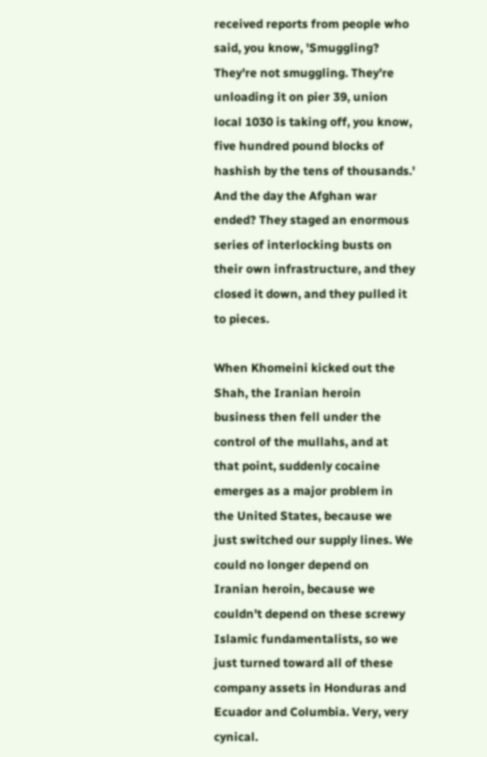received reports from people who said, you know, 'Smuggling? They're not smuggling. They're unloading it on pier 39, union local 1030 is taking off, you know, five hundred pound blocks of hashish by the tens of thousands.' And the day the Afghan war ended? They staged an enormous series of interlocking busts on their own infrastructure, and they closed it down, and they pulled it to pieces.

When Khomeini kicked out the Shah, the Iranian heroin business then fell under the control of the mullahs, and at that point, suddenly cocaine emerges as a major problem in the United States, because we just switched our supply lines. We could no longer depend on Iranian heroin, because we couldn't depend on these screwy Islamic fundamentalists, so we just turned toward all of these company assets in Honduras and Ecuador and Columbia. Very, very cynical.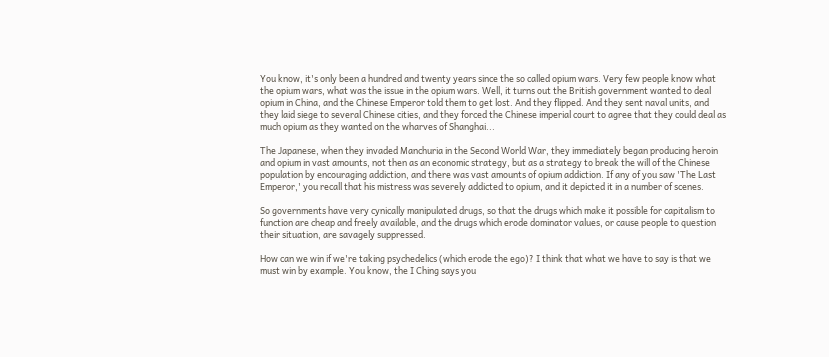You know, it's only been a hundred and twenty years since the so called opium wars. Very few people know what the opium wars, what was the issue in the opium wars. Well, it turns out the British government wanted to deal opium in China, and the Chinese Emperor told them to get lost. And they flipped. And they sent naval units, and they laid siege to several Chinese cities, and they forced the Chinese imperial court to agree that they could deal as much opium as they wanted on the wharves of Shanghai...

The Japanese, when they invaded Manchuria in the Second World War, they immediately began producing heroin and opium in vast amounts, not then as an economic strategy, but as a strategy to break the will of the Chinese population by encouraging addiction, and there was vast amounts of opium addiction. If any of you saw 'The Last Emperor,' you recall that his mistress was severely addicted to opium, and it depicted it in a number of scenes.

So governments have very cynically manipulated drugs, so that the drugs which make it possible for capitalism to function are cheap and freely available, and the drugs which erode dominator values, or cause people to question their situation, are savagely suppressed.

How can we win if we're taking psychedelics (which erode the ego)? I think that what we have to say is that we must win by example. You know, the I Ching says you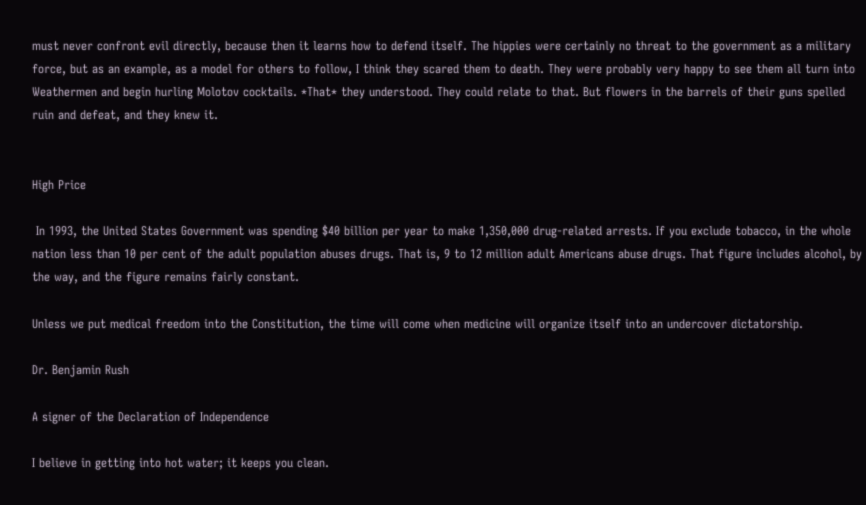must never confront evil directly, because then it learns how to defend itself. The hippies were certainly no threat to the government as a military force, but as an example, as a model for others to follow, I think they scared them to death. They were probably very happy to see them all turn into Weathermen and begin hurling Molotov cocktails. *That* they understood. They could relate to that. But flowers in the barrels of their guns spelled ruin and defeat, and they knew it.


High Price

 In 1993, the United States Government was spending $40 billion per year to make 1,350,000 drug-related arrests. If you exclude tobacco, in the whole nation less than 10 per cent of the adult population abuses drugs. That is, 9 to 12 million adult Americans abuse drugs. That figure includes alcohol, by the way, and the figure remains fairly constant.

Unless we put medical freedom into the Constitution, the time will come when medicine will organize itself into an undercover dictatorship.

Dr. Benjamin Rush

A signer of the Declaration of Independence

I believe in getting into hot water; it keeps you clean.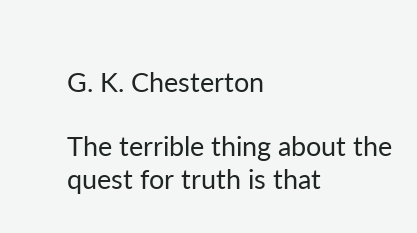G. K. Chesterton

The terrible thing about the quest for truth is that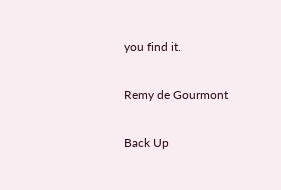you find it.

Remy de Gourmont

Back Up